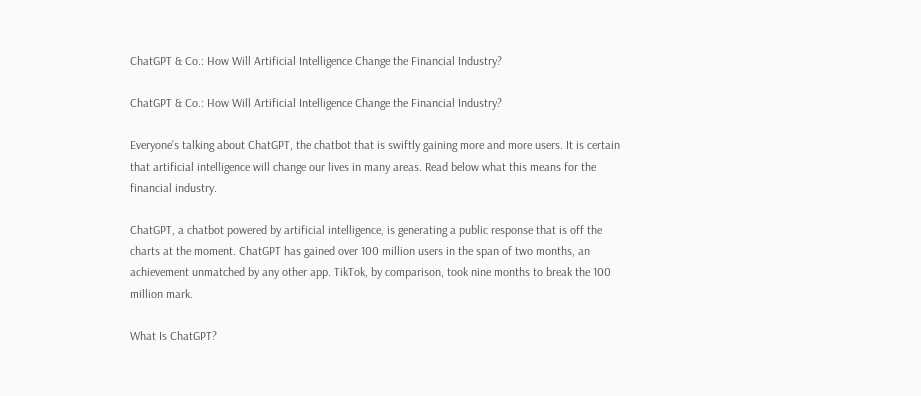ChatGPT & Co.: How Will Artificial Intelligence Change the Financial Industry?

ChatGPT & Co.: How Will Artificial Intelligence Change the Financial Industry?

Everyone’s talking about ChatGPT, the chatbot that is swiftly gaining more and more users. It is certain that artificial intelligence will change our lives in many areas. Read below what this means for the financial industry.

ChatGPT, a chatbot powered by artificial intelligence, is generating a public response that is off the charts at the moment. ChatGPT has gained over 100 million users in the span of two months, an achievement unmatched by any other app. TikTok, by comparison, took nine months to break the 100 million mark.

What Is ChatGPT?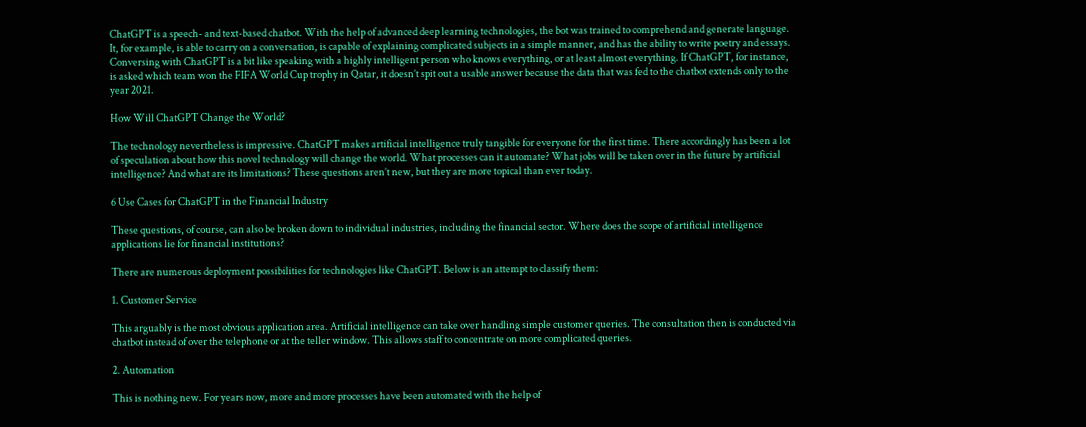ChatGPT is a speech- and text-based chatbot. With the help of advanced deep learning technologies, the bot was trained to comprehend and generate language. It, for example, is able to carry on a conversation, is capable of explaining complicated subjects in a simple manner, and has the ability to write poetry and essays. Conversing with ChatGPT is a bit like speaking with a highly intelligent person who knows everything, or at least almost everything. If ChatGPT, for instance, is asked which team won the FIFA World Cup trophy in Qatar, it doesn’t spit out a usable answer because the data that was fed to the chatbot extends only to the year 2021.

How Will ChatGPT Change the World?

The technology nevertheless is impressive. ChatGPT makes artificial intelligence truly tangible for everyone for the first time. There accordingly has been a lot of speculation about how this novel technology will change the world. What processes can it automate? What jobs will be taken over in the future by artificial intelligence? And what are its limitations? These questions aren’t new, but they are more topical than ever today.

6 Use Cases for ChatGPT in the Financial Industry

These questions, of course, can also be broken down to individual industries, including the financial sector. Where does the scope of artificial intelligence applications lie for financial institutions?

There are numerous deployment possibilities for technologies like ChatGPT. Below is an attempt to classify them:

1. Customer Service

This arguably is the most obvious application area. Artificial intelligence can take over handling simple customer queries. The consultation then is conducted via chatbot instead of over the telephone or at the teller window. This allows staff to concentrate on more complicated queries.

2. Automation

This is nothing new. For years now, more and more processes have been automated with the help of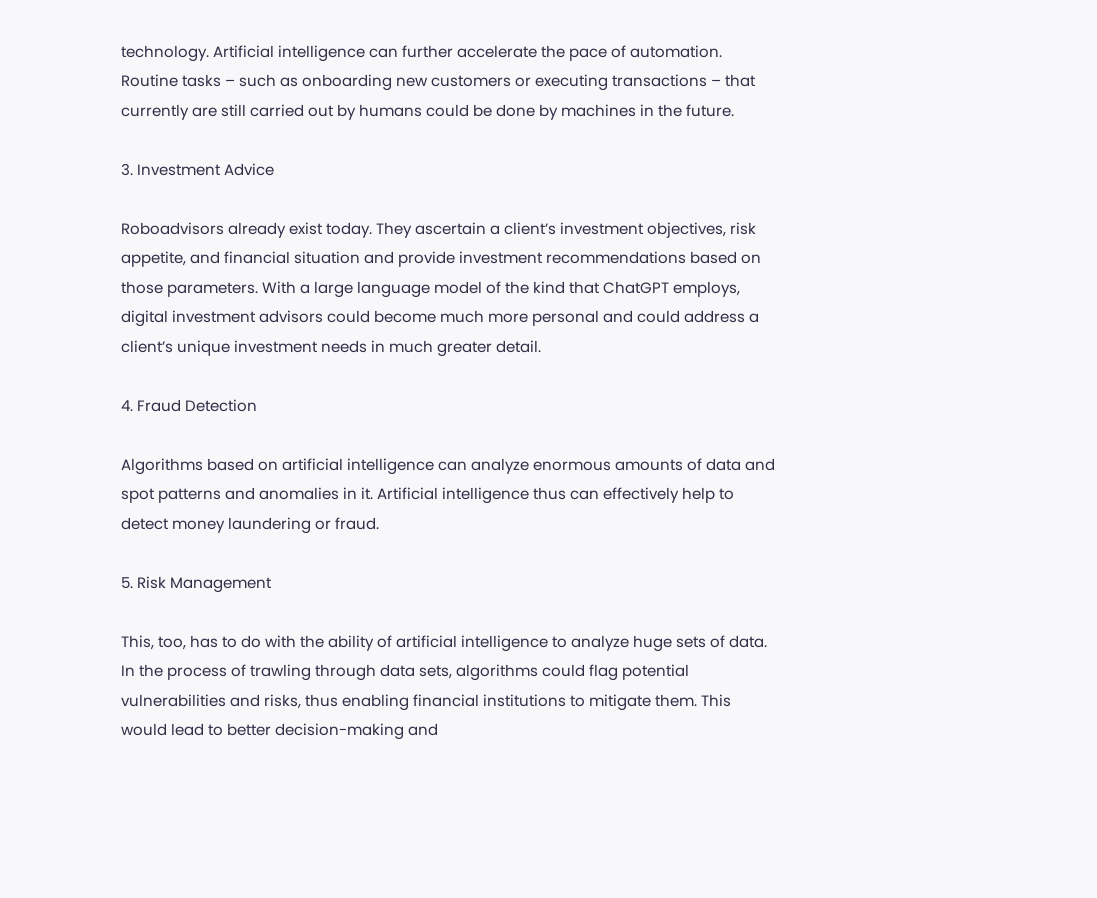technology. Artificial intelligence can further accelerate the pace of automation. Routine tasks – such as onboarding new customers or executing transactions – that currently are still carried out by humans could be done by machines in the future.

3. Investment Advice

Roboadvisors already exist today. They ascertain a client’s investment objectives, risk appetite, and financial situation and provide investment recommendations based on those parameters. With a large language model of the kind that ChatGPT employs, digital investment advisors could become much more personal and could address a client’s unique investment needs in much greater detail.

4. Fraud Detection

Algorithms based on artificial intelligence can analyze enormous amounts of data and spot patterns and anomalies in it. Artificial intelligence thus can effectively help to detect money laundering or fraud.

5. Risk Management

This, too, has to do with the ability of artificial intelligence to analyze huge sets of data. In the process of trawling through data sets, algorithms could flag potential vulnerabilities and risks, thus enabling financial institutions to mitigate them. This would lead to better decision-making and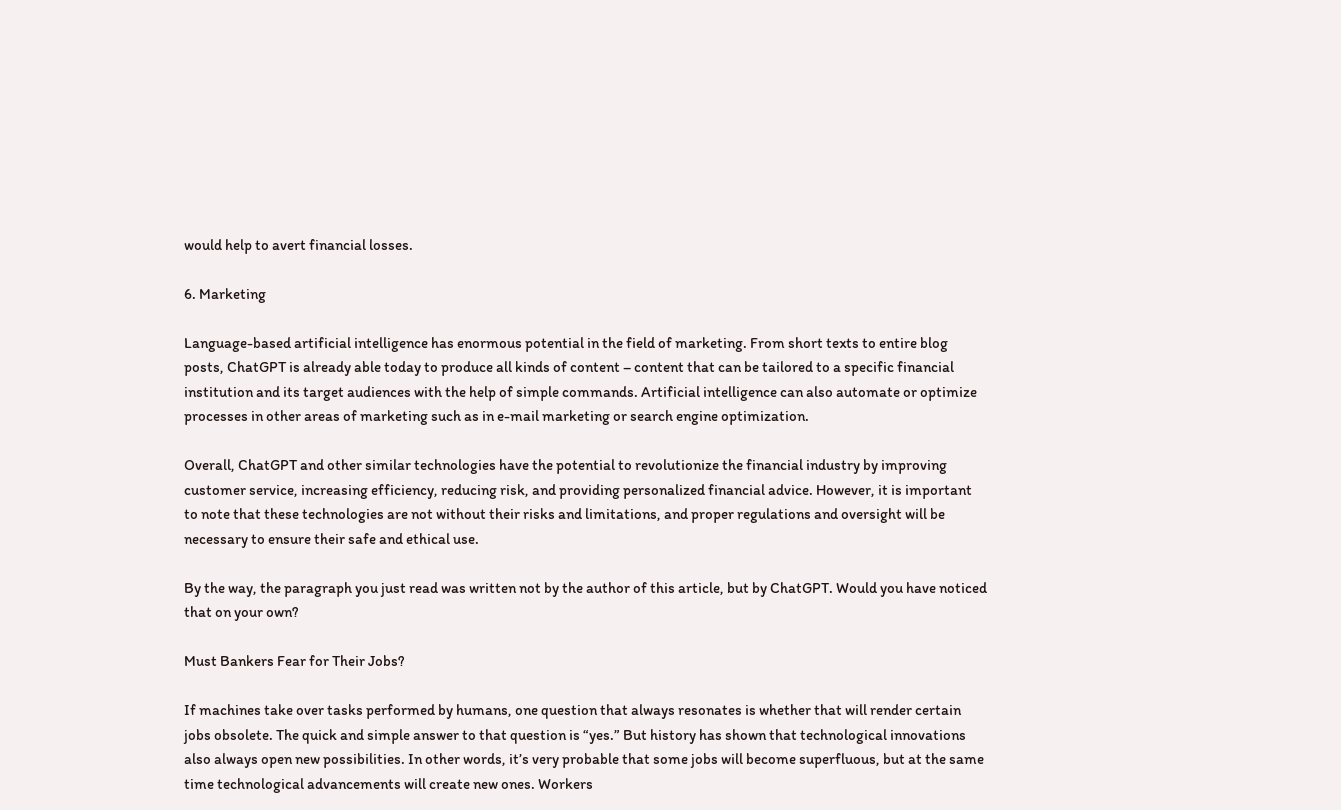would help to avert financial losses.

6. Marketing

Language-based artificial intelligence has enormous potential in the field of marketing. From short texts to entire blog posts, ChatGPT is already able today to produce all kinds of content – content that can be tailored to a specific financial institution and its target audiences with the help of simple commands. Artificial intelligence can also automate or optimize processes in other areas of marketing such as in e-mail marketing or search engine optimization.

Overall, ChatGPT and other similar technologies have the potential to revolutionize the financial industry by improving customer service, increasing efficiency, reducing risk, and providing personalized financial advice. However, it is important to note that these technologies are not without their risks and limitations, and proper regulations and oversight will be necessary to ensure their safe and ethical use.

By the way, the paragraph you just read was written not by the author of this article, but by ChatGPT. Would you have noticed that on your own?

Must Bankers Fear for Their Jobs?

If machines take over tasks performed by humans, one question that always resonates is whether that will render certain jobs obsolete. The quick and simple answer to that question is “yes.” But history has shown that technological innovations also always open new possibilities. In other words, it’s very probable that some jobs will become superfluous, but at the same time technological advancements will create new ones. Workers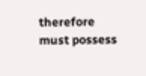therefore must possess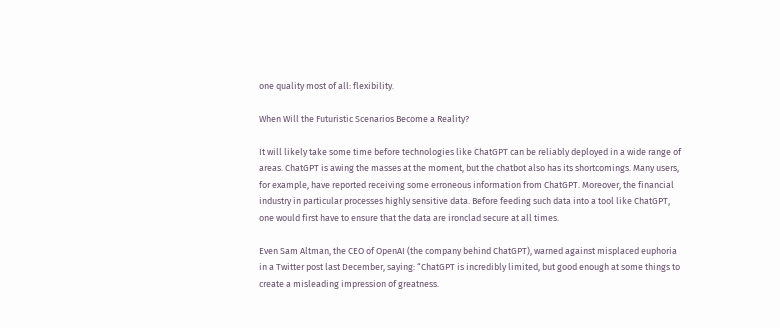one quality most of all: flexibility.

When Will the Futuristic Scenarios Become a Reality?

It will likely take some time before technologies like ChatGPT can be reliably deployed in a wide range of areas. ChatGPT is awing the masses at the moment, but the chatbot also has its shortcomings. Many users, for example, have reported receiving some erroneous information from ChatGPT. Moreover, the financial industry in particular processes highly sensitive data. Before feeding such data into a tool like ChatGPT, one would first have to ensure that the data are ironclad secure at all times.

Even Sam Altman, the CEO of OpenAI (the company behind ChatGPT), warned against misplaced euphoria in a Twitter post last December, saying: “ChatGPT is incredibly limited, but good enough at some things to create a misleading impression of greatness.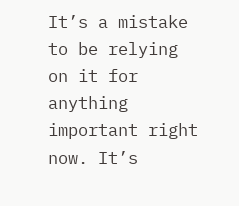It’s a mistake to be relying on it for anything important right now. It’s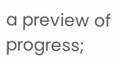a preview of progress;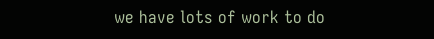we have lots of work to do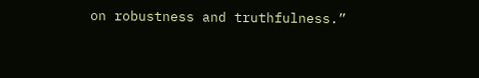on robustness and truthfulness.”